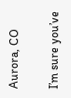Aurora, CO

I’m sure you’ve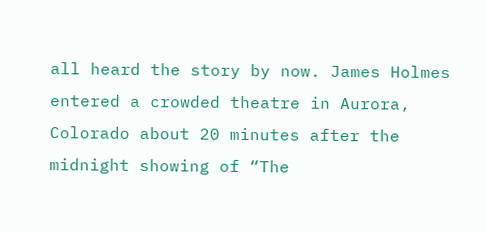all heard the story by now. James Holmes entered a crowded theatre in Aurora, Colorado about 20 minutes after the midnight showing of “The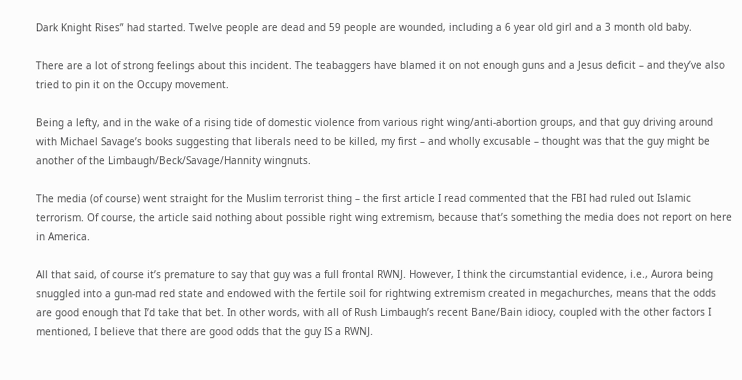Dark Knight Rises” had started. Twelve people are dead and 59 people are wounded, including a 6 year old girl and a 3 month old baby.

There are a lot of strong feelings about this incident. The teabaggers have blamed it on not enough guns and a Jesus deficit – and they’ve also tried to pin it on the Occupy movement.

Being a lefty, and in the wake of a rising tide of domestic violence from various right wing/anti-abortion groups, and that guy driving around with Michael Savage’s books suggesting that liberals need to be killed, my first – and wholly excusable – thought was that the guy might be another of the Limbaugh/Beck/Savage/Hannity wingnuts.

The media (of course) went straight for the Muslim terrorist thing – the first article I read commented that the FBI had ruled out Islamic terrorism. Of course, the article said nothing about possible right wing extremism, because that’s something the media does not report on here in America.

All that said, of course it’s premature to say that guy was a full frontal RWNJ. However, I think the circumstantial evidence, i.e., Aurora being snuggled into a gun-mad red state and endowed with the fertile soil for rightwing extremism created in megachurches, means that the odds are good enough that I’d take that bet. In other words, with all of Rush Limbaugh’s recent Bane/Bain idiocy, coupled with the other factors I mentioned, I believe that there are good odds that the guy IS a RWNJ.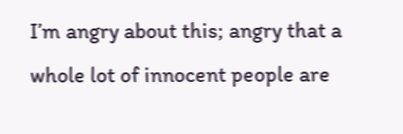I’m angry about this; angry that a whole lot of innocent people are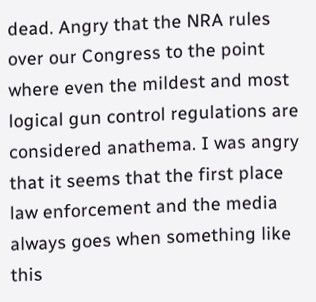dead. Angry that the NRA rules over our Congress to the point where even the mildest and most logical gun control regulations are considered anathema. I was angry that it seems that the first place law enforcement and the media always goes when something like this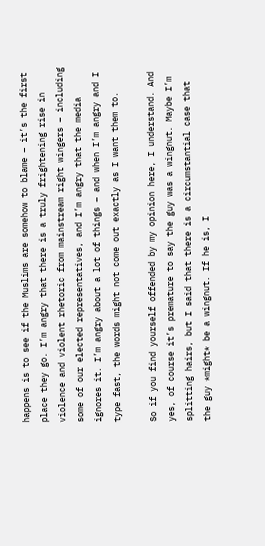happens is to see if the Muslims are somehow to blame – it’s the first place they go. I’m angry that there is a truly frightening rise in violence and violent rhetoric from mainstream right wingers – including some of our elected representatives, and I’m angry that the media ignores it. I’m angry about a lot of things – and when I’m angry and I type fast, the words might not come out exactly as I want them to.

So if you find yourself offended by my opinion here, I understand. And yes, of course it’s premature to say the guy was a wingnut. Maybe I’m splitting hairs, but I said that there is a circumstantial case that the guy *might* be a wingnut. If he is, I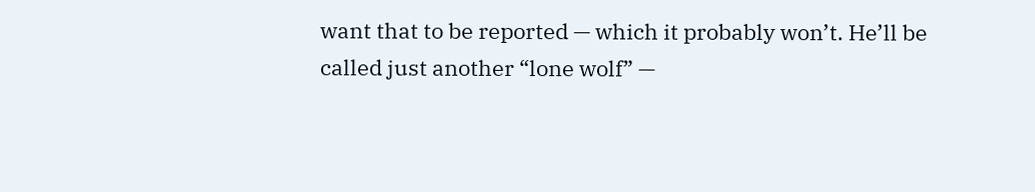want that to be reported — which it probably won’t. He’ll be called just another “lone wolf” —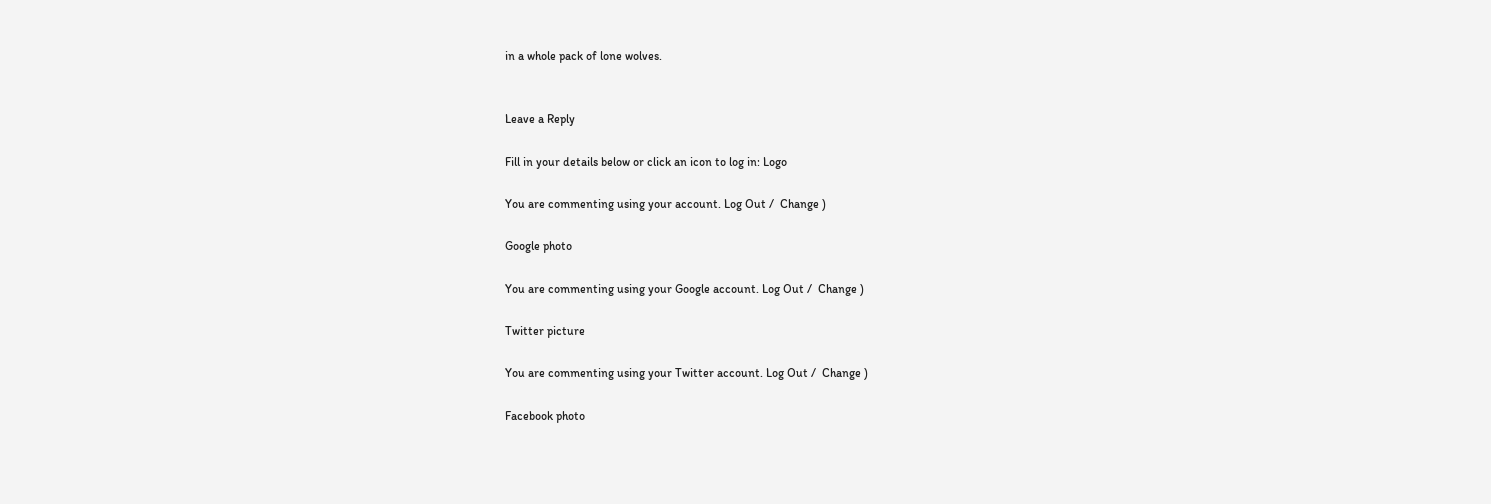in a whole pack of lone wolves.


Leave a Reply

Fill in your details below or click an icon to log in: Logo

You are commenting using your account. Log Out /  Change )

Google photo

You are commenting using your Google account. Log Out /  Change )

Twitter picture

You are commenting using your Twitter account. Log Out /  Change )

Facebook photo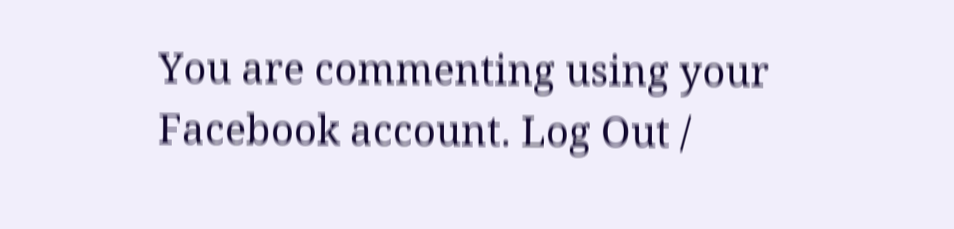You are commenting using your Facebook account. Log Out /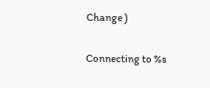Change )

Connecting to %s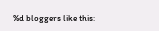%d bloggers like this: